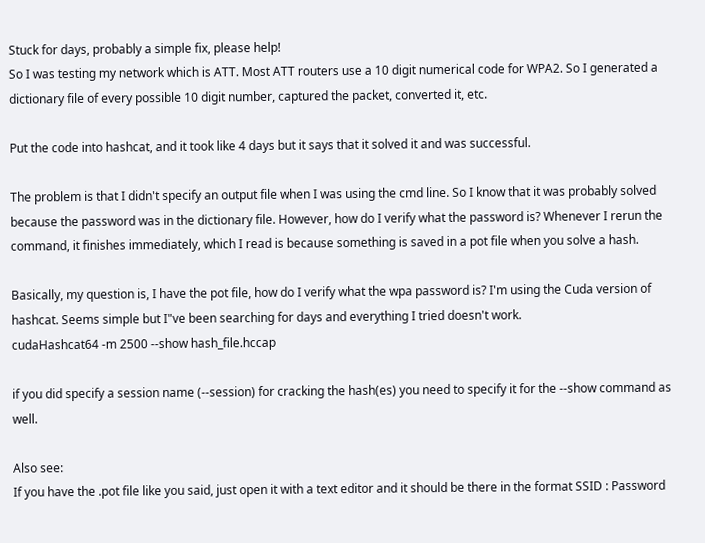Stuck for days, probably a simple fix, please help!
So I was testing my network which is ATT. Most ATT routers use a 10 digit numerical code for WPA2. So I generated a dictionary file of every possible 10 digit number, captured the packet, converted it, etc.

Put the code into hashcat, and it took like 4 days but it says that it solved it and was successful.

The problem is that I didn't specify an output file when I was using the cmd line. So I know that it was probably solved because the password was in the dictionary file. However, how do I verify what the password is? Whenever I rerun the command, it finishes immediately, which I read is because something is saved in a pot file when you solve a hash.

Basically, my question is, I have the pot file, how do I verify what the wpa password is? I'm using the Cuda version of hashcat. Seems simple but I"ve been searching for days and everything I tried doesn't work.
cudaHashcat64 -m 2500 --show hash_file.hccap

if you did specify a session name (--session) for cracking the hash(es) you need to specify it for the --show command as well.

Also see:
If you have the .pot file like you said, just open it with a text editor and it should be there in the format SSID : Password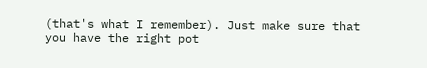(that's what I remember). Just make sure that you have the right pot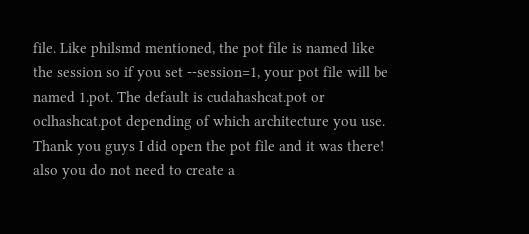file. Like philsmd mentioned, the pot file is named like the session so if you set --session=1, your pot file will be named 1.pot. The default is cudahashcat.pot or oclhashcat.pot depending of which architecture you use.
Thank you guys I did open the pot file and it was there!
also you do not need to create a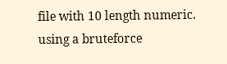file with 10 length numeric. using a bruteforce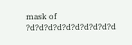mask of ?d?d?d?d?d?d?d?d?d?d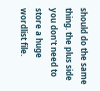should do the same thing. the plus side you don't need to store a huge wordlist file.